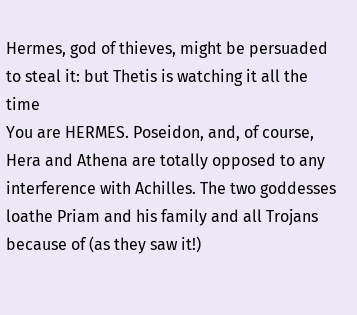Hermes, god of thieves, might be persuaded to steal it: but Thetis is watching it all the time
You are HERMES. Poseidon, and, of course, Hera and Athena are totally opposed to any interference with Achilles. The two goddesses loathe Priam and his family and all Trojans because of (as they saw it!)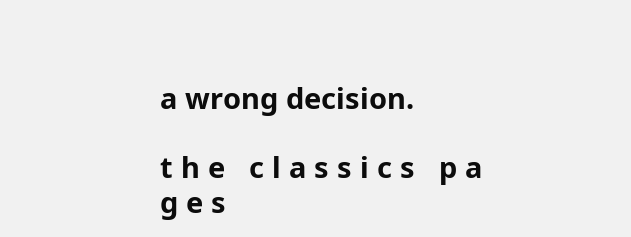a wrong decision.

t h e   c l a s s i c s   p a g e s